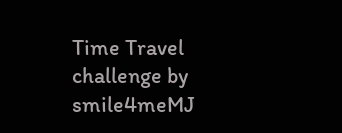Time Travel challenge by smile4meMJ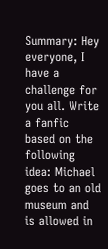Summary: Hey everyone, I have a challenge for you all. Write a fanfic based on the following idea: Michael goes to an old museum and is allowed in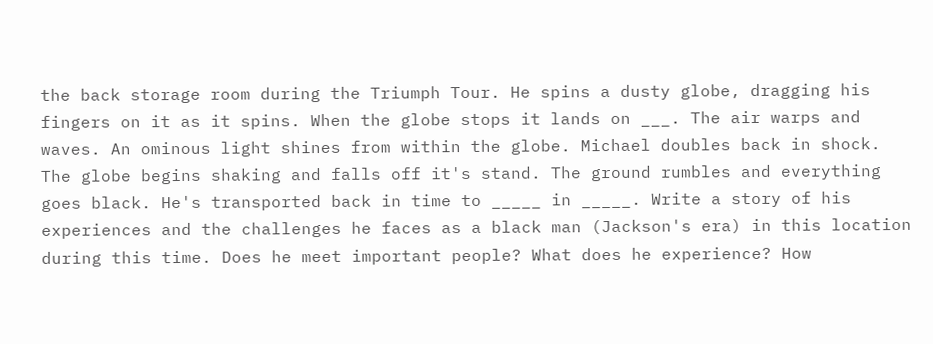the back storage room during the Triumph Tour. He spins a dusty globe, dragging his fingers on it as it spins. When the globe stops it lands on ___. The air warps and waves. An ominous light shines from within the globe. Michael doubles back in shock. The globe begins shaking and falls off it's stand. The ground rumbles and everything goes black. He's transported back in time to _____ in _____. Write a story of his experiences and the challenges he faces as a black man (Jackson's era) in this location during this time. Does he meet important people? What does he experience? How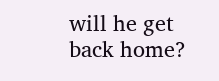will he get back home?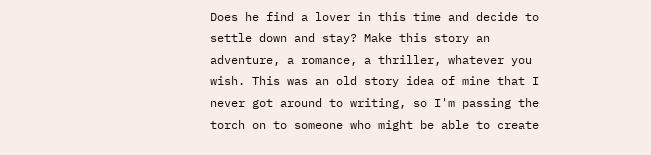Does he find a lover in this time and decide to settle down and stay? Make this story an adventure, a romance, a thriller, whatever you wish. This was an old story idea of mine that I never got around to writing, so I'm passing the torch on to someone who might be able to create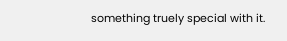something truely special with it.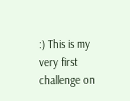:) This is my very first challenge on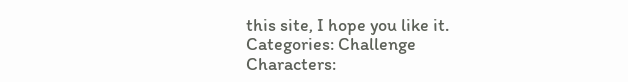this site, I hope you like it.
Categories: Challenge
Characters: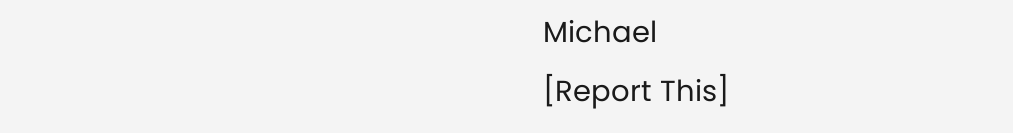Michael
[Report This]